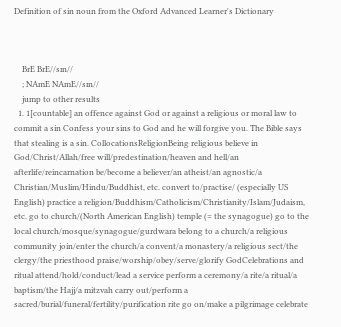Definition of sin noun from the Oxford Advanced Learner's Dictionary



    BrE BrE//sɪn//
    ; NAmE NAmE//sɪn//
    jump to other results
  1. 1[countable] an offence against God or against a religious or moral law to commit a sin Confess your sins to God and he will forgive you. The Bible says that stealing is a sin. CollocationsReligionBeing religious believe in God/Christ/Allah/free will/predestination/heaven and hell/an afterlife/reincarnation be/become a believer/an atheist/an agnostic/a Christian/Muslim/Hindu/Buddhist, etc. convert to/practise/ (especially US English) practice a religion/Buddhism/Catholicism/Christianity/Islam/Judaism, etc. go to church/(North American English) temple (= the synagogue) go to the local church/mosque/synagogue/gurdwara belong to a church/a religious community join/enter the church/a convent/a monastery/a religious sect/the clergy/the priesthood praise/worship/obey/serve/glorify GodCelebrations and ritual attend/hold/conduct/lead a service perform a ceremony/a rite/a ritual/a baptism/the Hajj/a mitzvah carry out/perform a sacred/burial/funeral/fertility/purification rite go on/make a pilgrimage celebrate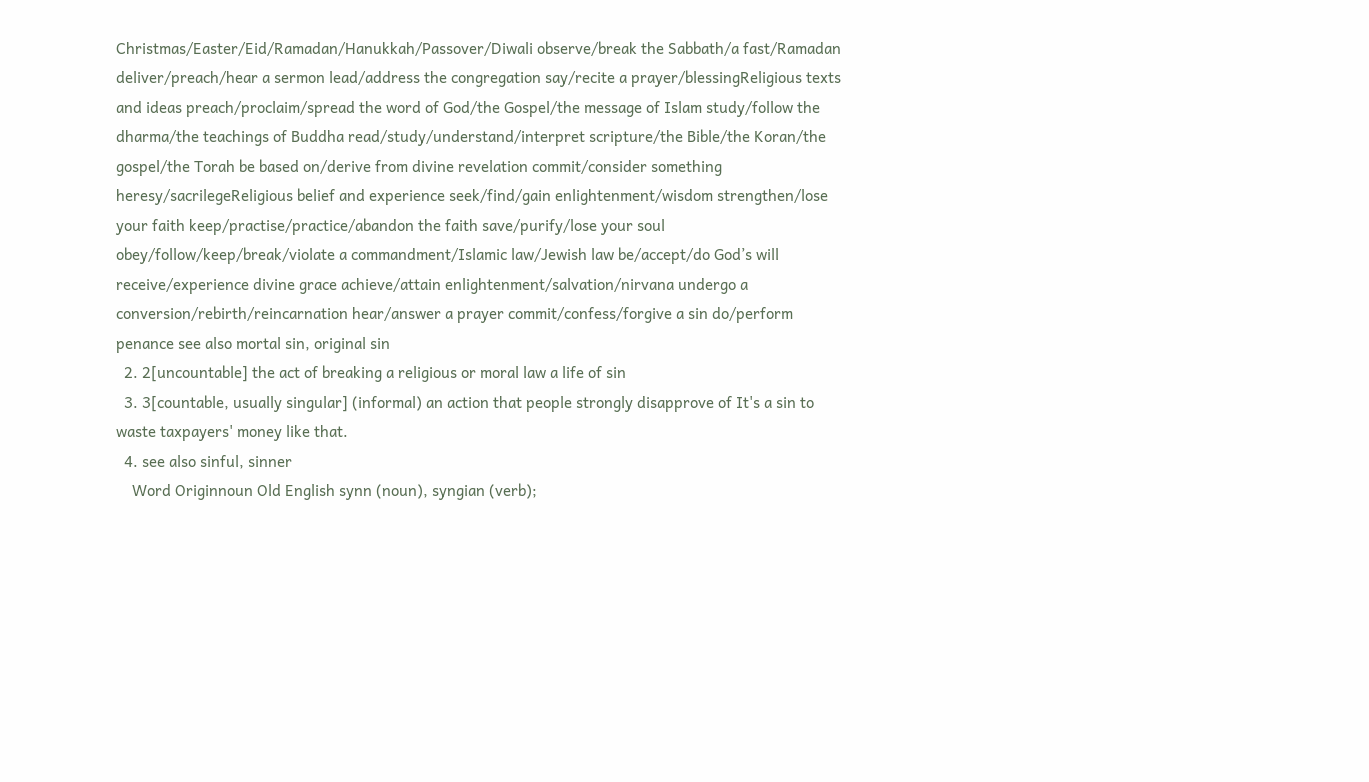Christmas/Easter/Eid/Ramadan/Hanukkah/Passover/Diwali observe/break the Sabbath/a fast/Ramadan deliver/preach/hear a sermon lead/address the congregation say/recite a prayer/blessingReligious texts and ideas preach/proclaim/spread the word of God/the Gospel/the message of Islam study/follow the dharma/the teachings of Buddha read/study/understand/interpret scripture/the Bible/the Koran/the gospel/the Torah be based on/derive from divine revelation commit/consider something heresy/sacrilegeReligious belief and experience seek/find/gain enlightenment/wisdom strengthen/lose your faith keep/practise/practice/abandon the faith save/purify/lose your soul obey/follow/keep/break/violate a commandment/Islamic law/Jewish law be/accept/do God’s will receive/experience divine grace achieve/attain enlightenment/salvation/nirvana undergo a conversion/rebirth/reincarnation hear/answer a prayer commit/confess/forgive a sin do/perform penance see also mortal sin, original sin
  2. 2[uncountable] the act of breaking a religious or moral law a life of sin
  3. 3[countable, usually singular] (informal) an action that people strongly disapprove of It's a sin to waste taxpayers' money like that.
  4. see also sinful, sinner
    Word Originnoun Old English synn (noun), syngian (verb);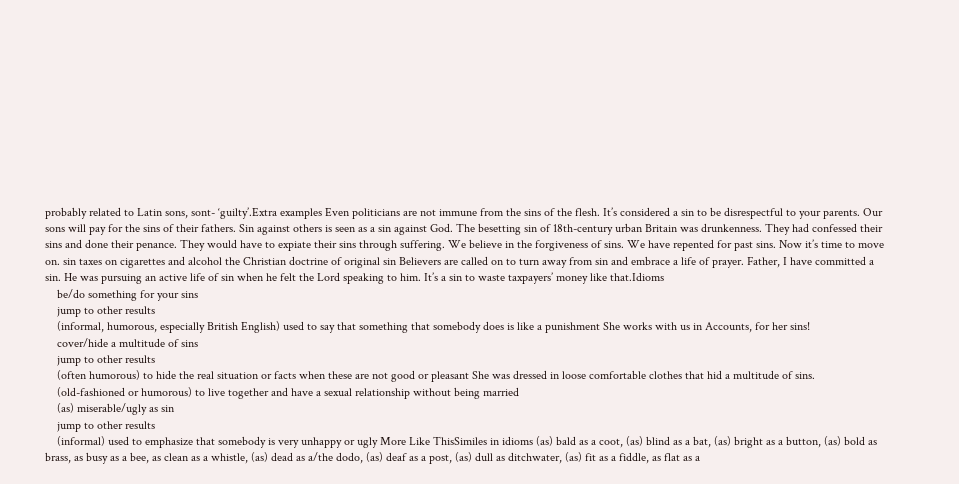probably related to Latin sons, sont- ‘guilty’.Extra examples Even politicians are not immune from the sins of the flesh. It’s considered a sin to be disrespectful to your parents. Our sons will pay for the sins of their fathers. Sin against others is seen as a sin against God. The besetting sin of 18th-century urban Britain was drunkenness. They had confessed their sins and done their penance. They would have to expiate their sins through suffering. We believe in the forgiveness of sins. We have repented for past sins. Now it’s time to move on. sin taxes on cigarettes and alcohol the Christian doctrine of original sin Believers are called on to turn away from sin and embrace a life of prayer. Father, I have committed a sin. He was pursuing an active life of sin when he felt the Lord speaking to him. It’s a sin to waste taxpayers’ money like that.Idioms
    be/do something for your sins
    jump to other results
    (informal, humorous, especially British English) used to say that something that somebody does is like a punishment She works with us in Accounts, for her sins!
    cover/hide a multitude of sins
    jump to other results
    (often humorous) to hide the real situation or facts when these are not good or pleasant She was dressed in loose comfortable clothes that hid a multitude of sins.
    (old-fashioned or humorous) to live together and have a sexual relationship without being married
    (as) miserable/ugly as sin
    jump to other results
    (informal) used to emphasize that somebody is very unhappy or ugly More Like ThisSimiles in idioms (as) bald as a coot, (as) blind as a bat, (as) bright as a button, (as) bold as brass, as busy as a bee, as clean as a whistle, (as) dead as a/the dodo, (as) deaf as a post, (as) dull as ditchwater, (as) fit as a fiddle, as flat as a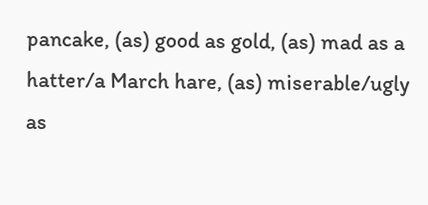pancake, (as) good as gold, (as) mad as a hatter/a March hare, (as) miserable/ugly as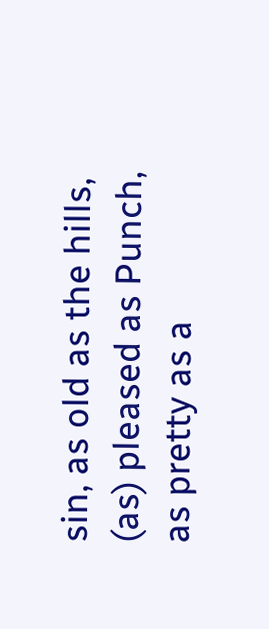sin, as old as the hills, (as) pleased as Punch, as pretty as a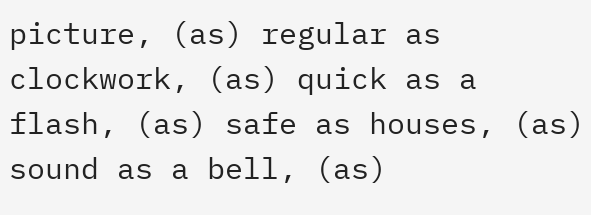picture, (as) regular as clockwork, (as) quick as a flash, (as) safe as houses, (as) sound as a bell, (as)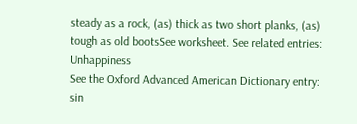steady as a rock, (as) thick as two short planks, (as) tough as old bootsSee worksheet. See related entries: Unhappiness
See the Oxford Advanced American Dictionary entry: sin